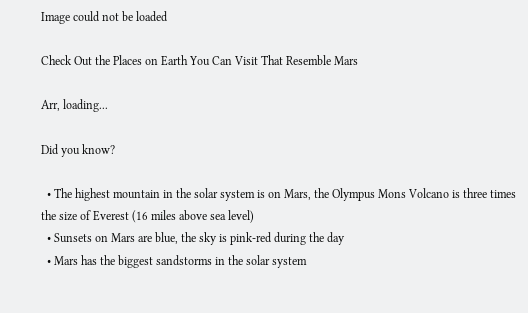Image could not be loaded

Check Out the Places on Earth You Can Visit That Resemble Mars

Arr, loading...

Did you know?

  • The highest mountain in the solar system is on Mars, the Olympus Mons Volcano is three times the size of Everest (16 miles above sea level)
  • Sunsets on Mars are blue, the sky is pink-red during the day
  • Mars has the biggest sandstorms in the solar system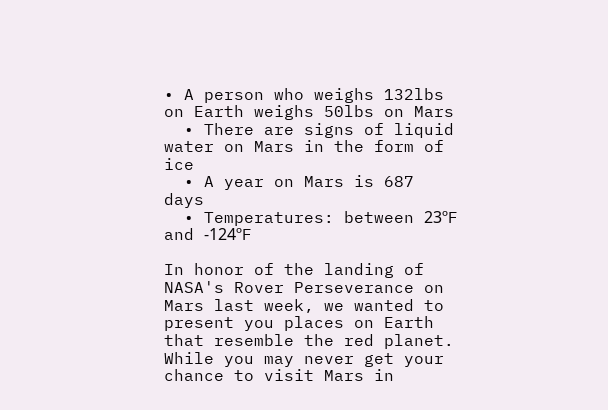• A person who weighs 132lbs on Earth weighs 50lbs on Mars
  • There are signs of liquid water on Mars in the form of ice
  • A year on Mars is 687 days
  • Temperatures: between 23ºF and -124ºF

In honor of the landing of NASA's Rover Perseverance on Mars last week, we wanted to present you places on Earth that resemble the red planet. While you may never get your chance to visit Mars in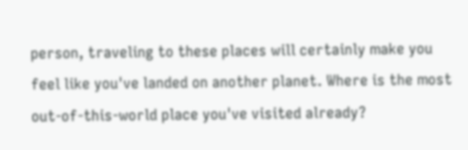person, traveling to these places will certainly make you feel like you've landed on another planet. Where is the most out-of-this-world place you've visited already?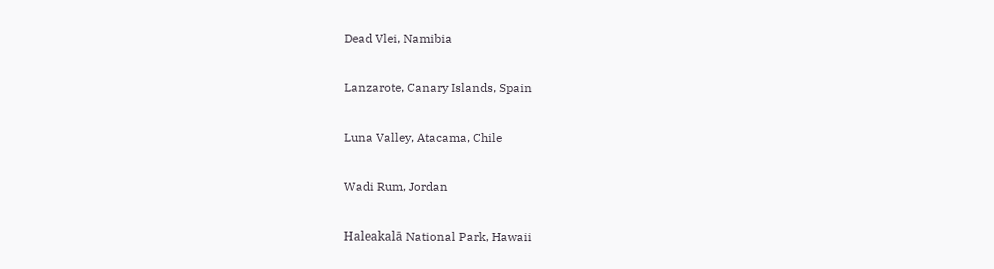Dead Vlei, Namibia

Lanzarote, Canary Islands, Spain

Luna Valley, Atacama, Chile

Wadi Rum, Jordan

Haleakalā National Park, Hawaii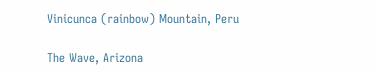Vinicunca (rainbow) Mountain, Peru

The Wave, Arizona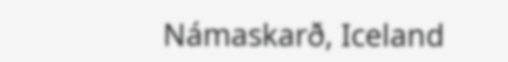Námaskarð, Iceland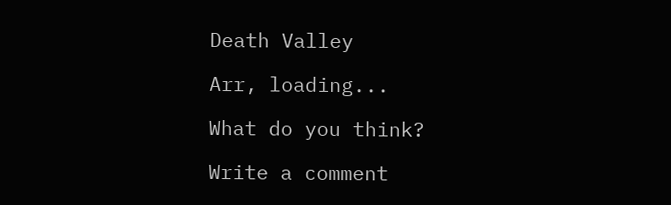Death Valley

Arr, loading...

What do you think?

Write a comment